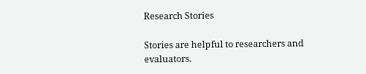Research Stories

Stories are helpful to researchers and evaluators.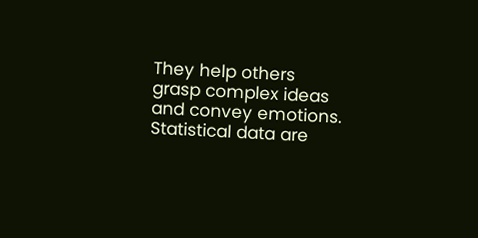They help others grasp complex ideas and convey emotions. Statistical data are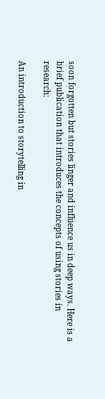soon forgotten but stories linger and influence us in deep ways. Here is a brief publication that introduces the concepts of using stories in research:

An introduction to storytelling in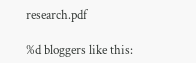research.pdf

%d bloggers like this: